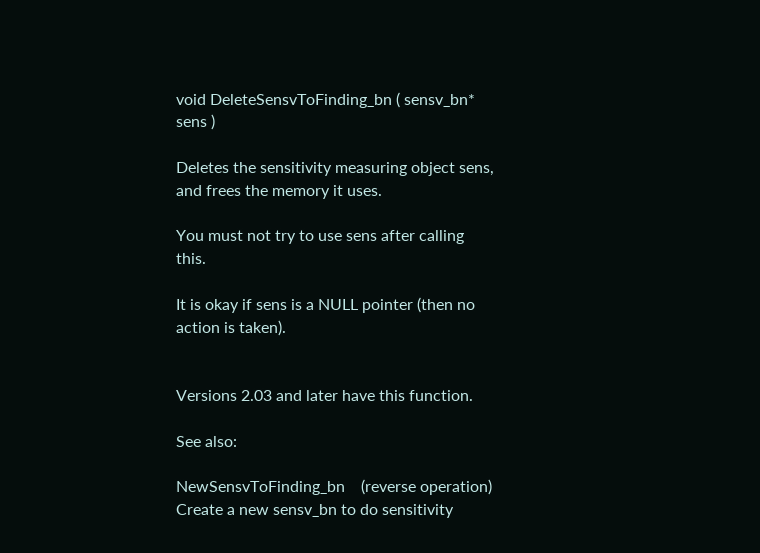void DeleteSensvToFinding_bn ( sensv_bn*  sens )

Deletes the sensitivity measuring object sens, and frees the memory it uses.

You must not try to use sens after calling this.

It is okay if sens is a NULL pointer (then no action is taken).


Versions 2.03 and later have this function.

See also:

NewSensvToFinding_bn    (reverse operation) Create a new sensv_bn to do sensitivity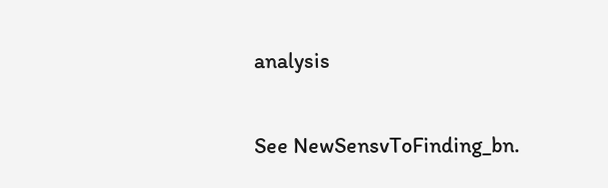analysis


See NewSensvToFinding_bn.